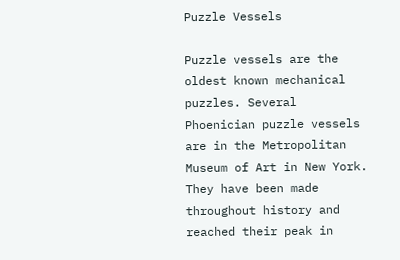Puzzle Vessels

Puzzle vessels are the oldest known mechanical puzzles. Several Phoenician puzzle vessels are in the Metropolitan Museum of Art in New York. They have been made throughout history and reached their peak in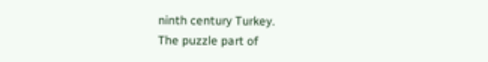ninth century Turkey.
The puzzle part of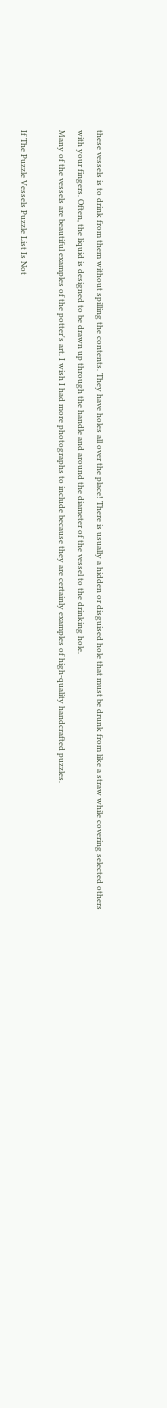these vessels is to drink from them without spilling the contents. They have holes all over the place! There is usually a hidden or disguised hole that must be drunk from like a straw while covering selected others with your fingers. Often, the liquid is designed to be drawn up through the handle and around the diameter of the vessel to the drinking hole.
Many of the vessels are beautiful examples of the potter's art. I wish I had more photographs to include because they are certainly examples of high-quality handcrafted puzzles.

If The Puzzle Vessels Puzzle List Is Not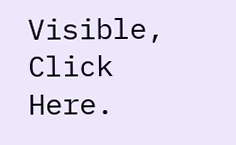Visible, Click Here.